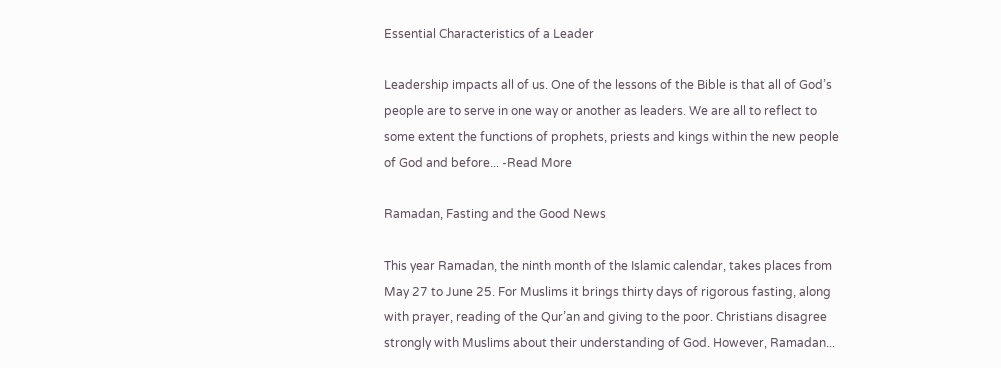Essential Characteristics of a Leader

Leadership impacts all of us. One of the lessons of the Bible is that all of God’s people are to serve in one way or another as leaders. We are all to reflect to some extent the functions of prophets, priests and kings within the new people of God and before... -Read More

Ramadan, Fasting and the Good News

This year Ramadan, the ninth month of the Islamic calendar, takes places from May 27 to June 25. For Muslims it brings thirty days of rigorous fasting, along with prayer, reading of the Qur’an and giving to the poor. Christians disagree strongly with Muslims about their understanding of God. However, Ramadan...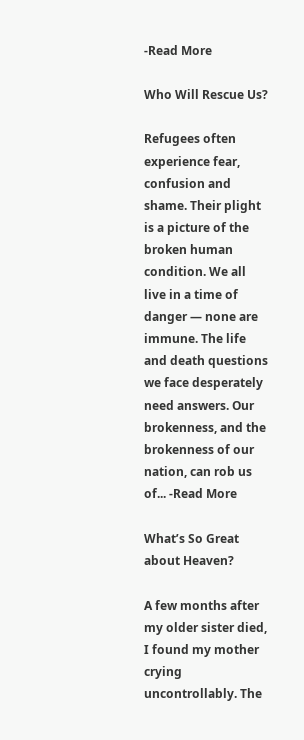-Read More

Who Will Rescue Us?

Refugees often experience fear, confusion and shame. Their plight is a picture of the broken human condition. We all live in a time of danger — none are immune. The life and death questions we face desperately need answers. Our brokenness, and the brokenness of our nation, can rob us of... -Read More

What’s So Great about Heaven?

A few months after my older sister died, I found my mother crying uncontrollably. The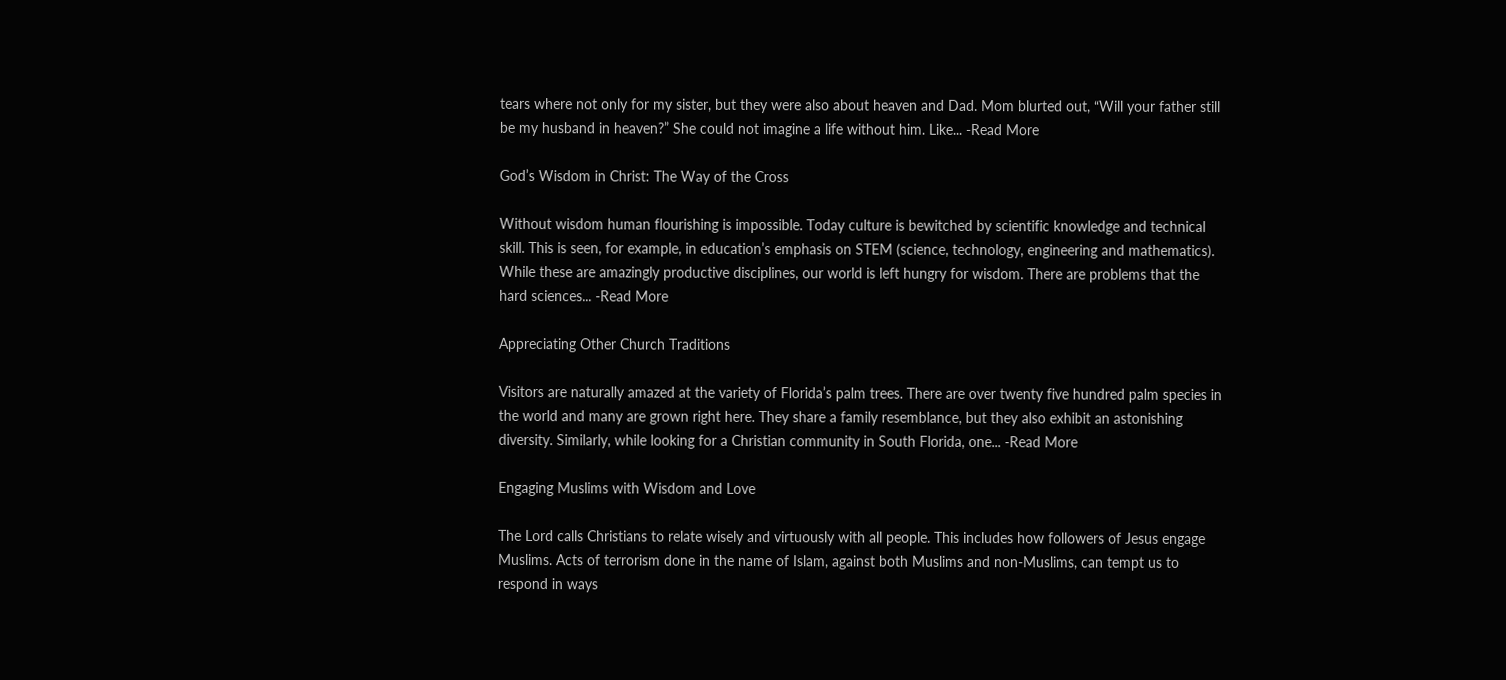tears where not only for my sister, but they were also about heaven and Dad. Mom blurted out, “Will your father still be my husband in heaven?” She could not imagine a life without him. Like... -Read More

God’s Wisdom in Christ: The Way of the Cross

Without wisdom human flourishing is impossible. Today culture is bewitched by scientific knowledge and technical skill. This is seen, for example, in education’s emphasis on STEM (science, technology, engineering and mathematics). While these are amazingly productive disciplines, our world is left hungry for wisdom. There are problems that the hard sciences... -Read More

Appreciating Other Church Traditions

Visitors are naturally amazed at the variety of Florida’s palm trees. There are over twenty five hundred palm species in the world and many are grown right here. They share a family resemblance, but they also exhibit an astonishing diversity. Similarly, while looking for a Christian community in South Florida, one... -Read More

Engaging Muslims with Wisdom and Love

The Lord calls Christians to relate wisely and virtuously with all people. This includes how followers of Jesus engage Muslims. Acts of terrorism done in the name of Islam, against both Muslims and non-Muslims, can tempt us to respond in ways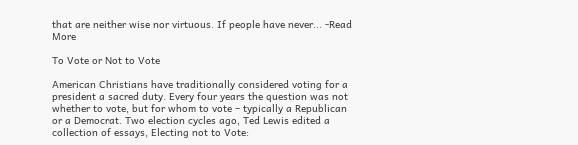that are neither wise nor virtuous. If people have never... -Read More

To Vote or Not to Vote

American Christians have traditionally considered voting for a president a sacred duty. Every four years the question was not whether to vote, but for whom to vote – typically a Republican or a Democrat. Two election cycles ago, Ted Lewis edited a collection of essays, Electing not to Vote: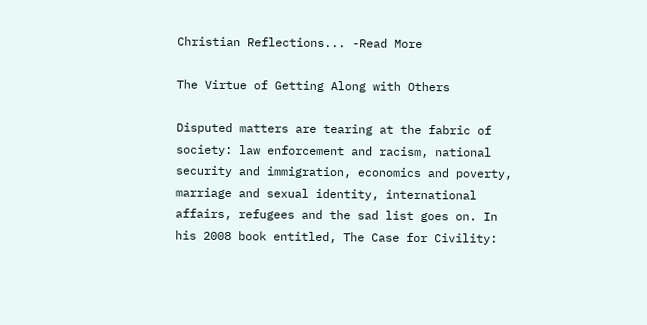Christian Reflections... -Read More

The Virtue of Getting Along with Others

Disputed matters are tearing at the fabric of society: law enforcement and racism, national security and immigration, economics and poverty, marriage and sexual identity, international affairs, refugees and the sad list goes on. In his 2008 book entitled, The Case for Civility: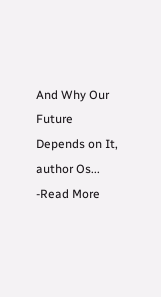And Why Our Future Depends on It, author Os... -Read More